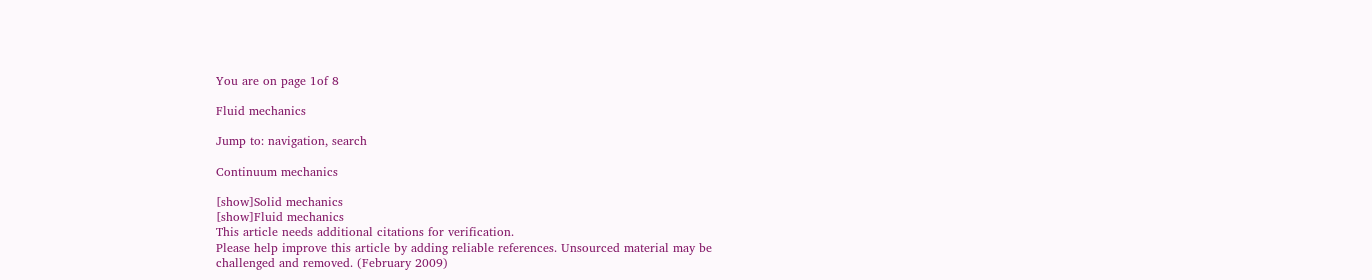You are on page 1of 8

Fluid mechanics

Jump to: navigation, search

Continuum mechanics

[show]Solid mechanics
[show]Fluid mechanics
This article needs additional citations for verification.
Please help improve this article by adding reliable references. Unsourced material may be
challenged and removed. (February 2009)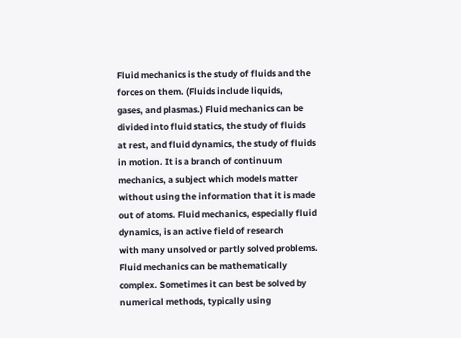Fluid mechanics is the study of fluids and the forces on them. (Fluids include liquids,
gases, and plasmas.) Fluid mechanics can be divided into fluid statics, the study of fluids
at rest, and fluid dynamics, the study of fluids in motion. It is a branch of continuum
mechanics, a subject which models matter without using the information that it is made
out of atoms. Fluid mechanics, especially fluid dynamics, is an active field of research
with many unsolved or partly solved problems. Fluid mechanics can be mathematically
complex. Sometimes it can best be solved by numerical methods, typically using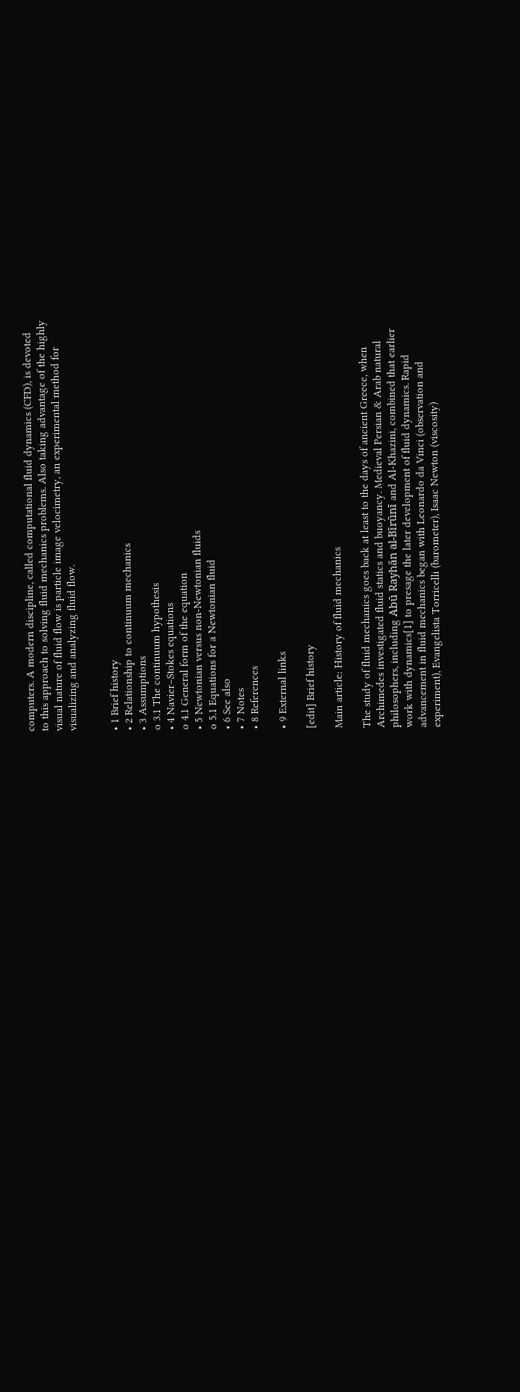computers. A modern discipline, called computational fluid dynamics (CFD), is devoted
to this approach to solving fluid mechanics problems. Also taking advantage of the highly
visual nature of fluid flow is particle image velocimetry, an experimental method for
visualizing and analyzing fluid flow.


• 1 Brief history
• 2 Relationship to continuum mechanics
• 3 Assumptions
o 3.1 The continuum hypothesis
• 4 Navier–Stokes equations
o 4.1 General form of the equation
• 5 Newtonian versus non-Newtonian fluids
o 5.1 Equations for a Newtonian fluid
• 6 See also
• 7 Notes
• 8 References

• 9 External links

[edit] Brief history

Main article: History of fluid mechanics

The study of fluid mechanics goes back at least to the days of ancient Greece, when
Archimedes investigated fluid statics and buoyancy. Medieval Persian & Arab natural
philosophers, including Abū Rayhān al-Bīrūnī and Al-Khazini, combined that earlier
work with dynamics[1] to presage the later development of fluid dynamics. Rapid
advancement in fluid mechanics began with Leonardo da Vinci (observation and
experiment), Evangelista Torricelli (barometer), Isaac Newton (viscosity)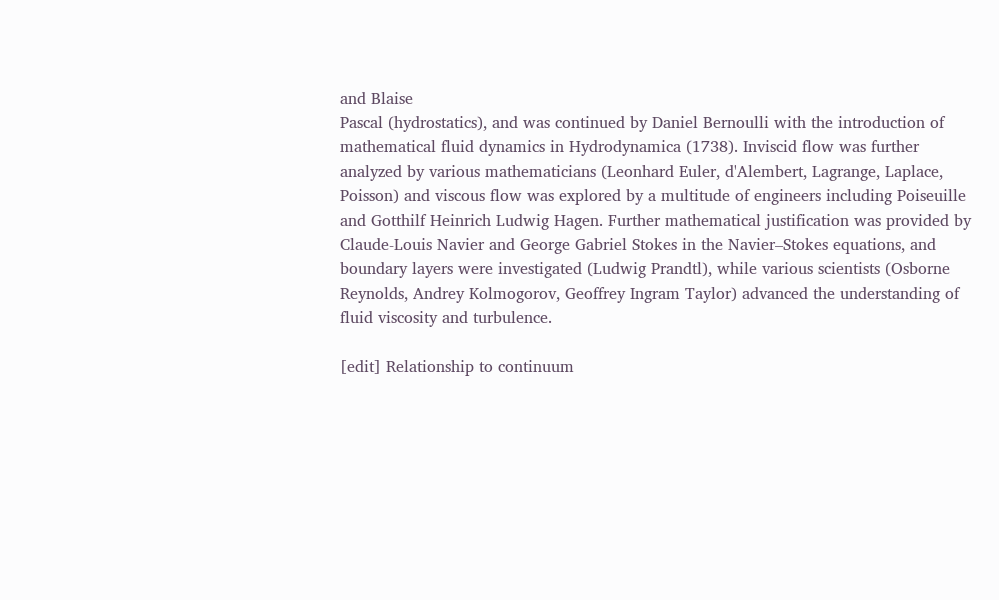and Blaise
Pascal (hydrostatics), and was continued by Daniel Bernoulli with the introduction of
mathematical fluid dynamics in Hydrodynamica (1738). Inviscid flow was further
analyzed by various mathematicians (Leonhard Euler, d'Alembert, Lagrange, Laplace,
Poisson) and viscous flow was explored by a multitude of engineers including Poiseuille
and Gotthilf Heinrich Ludwig Hagen. Further mathematical justification was provided by
Claude-Louis Navier and George Gabriel Stokes in the Navier–Stokes equations, and
boundary layers were investigated (Ludwig Prandtl), while various scientists (Osborne
Reynolds, Andrey Kolmogorov, Geoffrey Ingram Taylor) advanced the understanding of
fluid viscosity and turbulence.

[edit] Relationship to continuum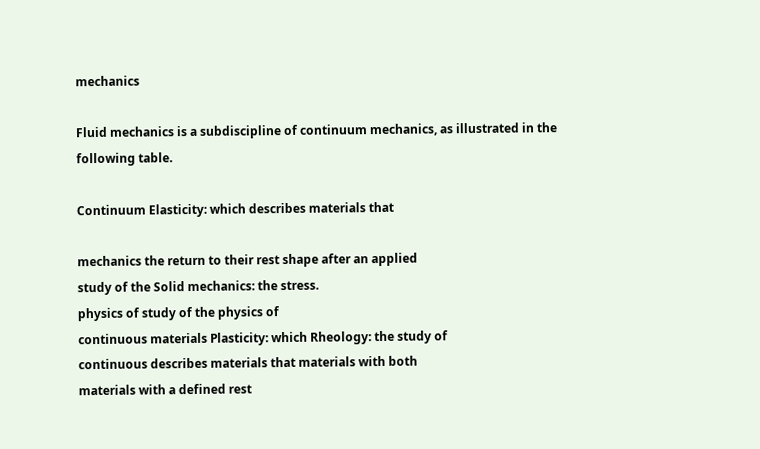mechanics

Fluid mechanics is a subdiscipline of continuum mechanics, as illustrated in the
following table.

Continuum Elasticity: which describes materials that

mechanics the return to their rest shape after an applied
study of the Solid mechanics: the stress.
physics of study of the physics of
continuous materials Plasticity: which Rheology: the study of
continuous describes materials that materials with both
materials with a defined rest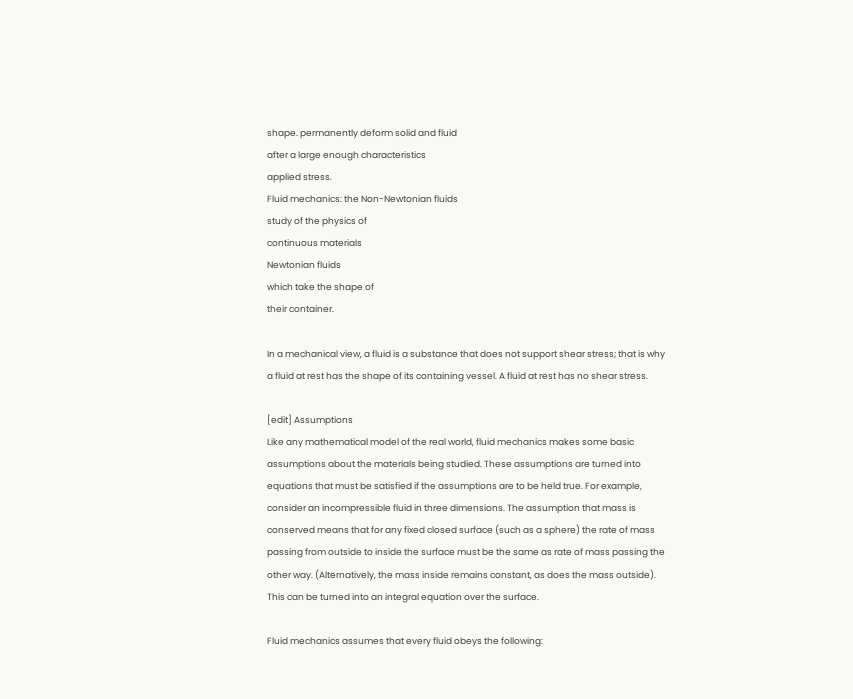shape. permanently deform solid and fluid
after a large enough characteristics
applied stress.
Fluid mechanics: the Non-Newtonian fluids
study of the physics of
continuous materials
Newtonian fluids
which take the shape of
their container.

In a mechanical view, a fluid is a substance that does not support shear stress; that is why
a fluid at rest has the shape of its containing vessel. A fluid at rest has no shear stress.

[edit] Assumptions
Like any mathematical model of the real world, fluid mechanics makes some basic
assumptions about the materials being studied. These assumptions are turned into
equations that must be satisfied if the assumptions are to be held true. For example,
consider an incompressible fluid in three dimensions. The assumption that mass is
conserved means that for any fixed closed surface (such as a sphere) the rate of mass
passing from outside to inside the surface must be the same as rate of mass passing the
other way. (Alternatively, the mass inside remains constant, as does the mass outside).
This can be turned into an integral equation over the surface.

Fluid mechanics assumes that every fluid obeys the following: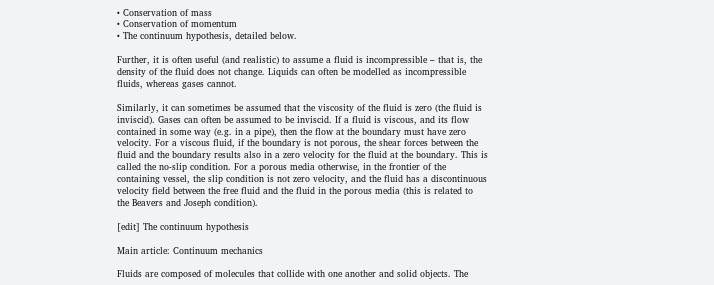• Conservation of mass
• Conservation of momentum
• The continuum hypothesis, detailed below.

Further, it is often useful (and realistic) to assume a fluid is incompressible – that is, the
density of the fluid does not change. Liquids can often be modelled as incompressible
fluids, whereas gases cannot.

Similarly, it can sometimes be assumed that the viscosity of the fluid is zero (the fluid is
inviscid). Gases can often be assumed to be inviscid. If a fluid is viscous, and its flow
contained in some way (e.g. in a pipe), then the flow at the boundary must have zero
velocity. For a viscous fluid, if the boundary is not porous, the shear forces between the
fluid and the boundary results also in a zero velocity for the fluid at the boundary. This is
called the no-slip condition. For a porous media otherwise, in the frontier of the
containing vessel, the slip condition is not zero velocity, and the fluid has a discontinuous
velocity field between the free fluid and the fluid in the porous media (this is related to
the Beavers and Joseph condition).

[edit] The continuum hypothesis

Main article: Continuum mechanics

Fluids are composed of molecules that collide with one another and solid objects. The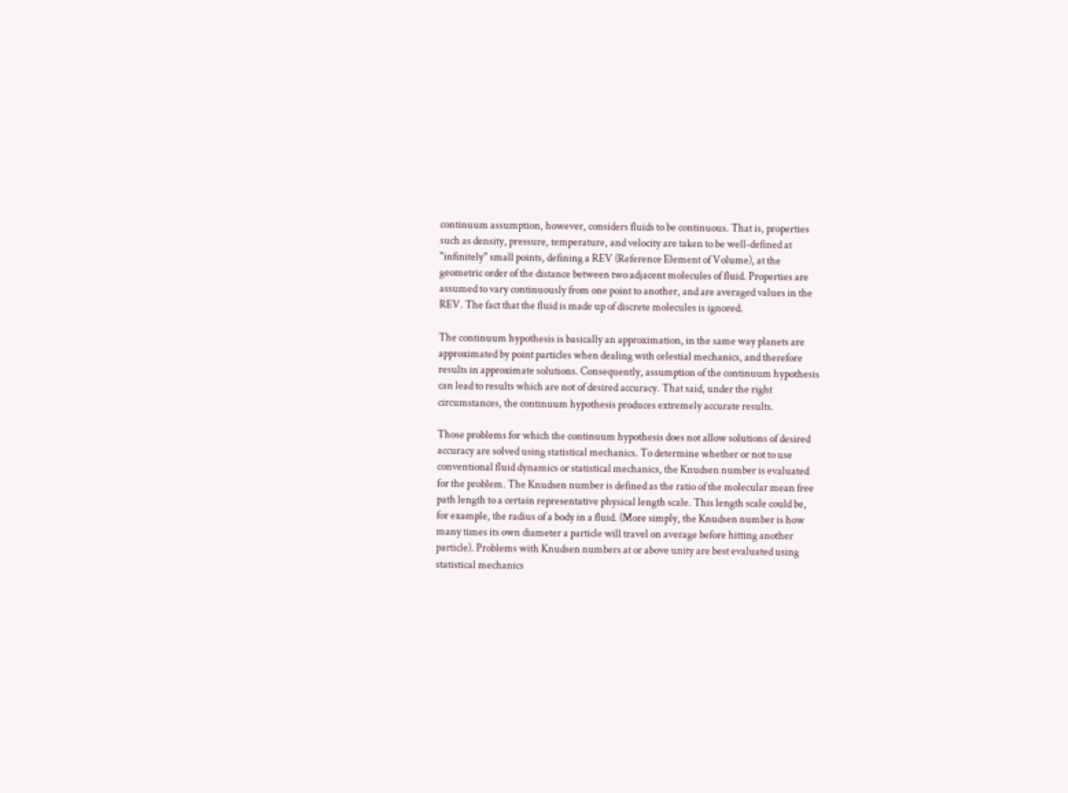continuum assumption, however, considers fluids to be continuous. That is, properties
such as density, pressure, temperature, and velocity are taken to be well-defined at
"infinitely" small points, defining a REV (Reference Element of Volume), at the
geometric order of the distance between two adjacent molecules of fluid. Properties are
assumed to vary continuously from one point to another, and are averaged values in the
REV. The fact that the fluid is made up of discrete molecules is ignored.

The continuum hypothesis is basically an approximation, in the same way planets are
approximated by point particles when dealing with celestial mechanics, and therefore
results in approximate solutions. Consequently, assumption of the continuum hypothesis
can lead to results which are not of desired accuracy. That said, under the right
circumstances, the continuum hypothesis produces extremely accurate results.

Those problems for which the continuum hypothesis does not allow solutions of desired
accuracy are solved using statistical mechanics. To determine whether or not to use
conventional fluid dynamics or statistical mechanics, the Knudsen number is evaluated
for the problem. The Knudsen number is defined as the ratio of the molecular mean free
path length to a certain representative physical length scale. This length scale could be,
for example, the radius of a body in a fluid. (More simply, the Knudsen number is how
many times its own diameter a particle will travel on average before hitting another
particle). Problems with Knudsen numbers at or above unity are best evaluated using
statistical mechanics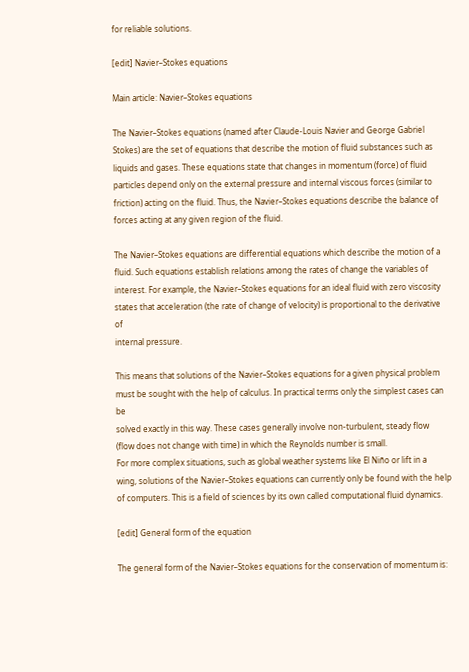for reliable solutions.

[edit] Navier–Stokes equations

Main article: Navier–Stokes equations

The Navier–Stokes equations (named after Claude-Louis Navier and George Gabriel
Stokes) are the set of equations that describe the motion of fluid substances such as
liquids and gases. These equations state that changes in momentum (force) of fluid
particles depend only on the external pressure and internal viscous forces (similar to
friction) acting on the fluid. Thus, the Navier–Stokes equations describe the balance of
forces acting at any given region of the fluid.

The Navier–Stokes equations are differential equations which describe the motion of a
fluid. Such equations establish relations among the rates of change the variables of
interest. For example, the Navier–Stokes equations for an ideal fluid with zero viscosity
states that acceleration (the rate of change of velocity) is proportional to the derivative of
internal pressure.

This means that solutions of the Navier–Stokes equations for a given physical problem
must be sought with the help of calculus. In practical terms only the simplest cases can be
solved exactly in this way. These cases generally involve non-turbulent, steady flow
(flow does not change with time) in which the Reynolds number is small.
For more complex situations, such as global weather systems like El Niño or lift in a
wing, solutions of the Navier–Stokes equations can currently only be found with the help
of computers. This is a field of sciences by its own called computational fluid dynamics.

[edit] General form of the equation

The general form of the Navier–Stokes equations for the conservation of momentum is: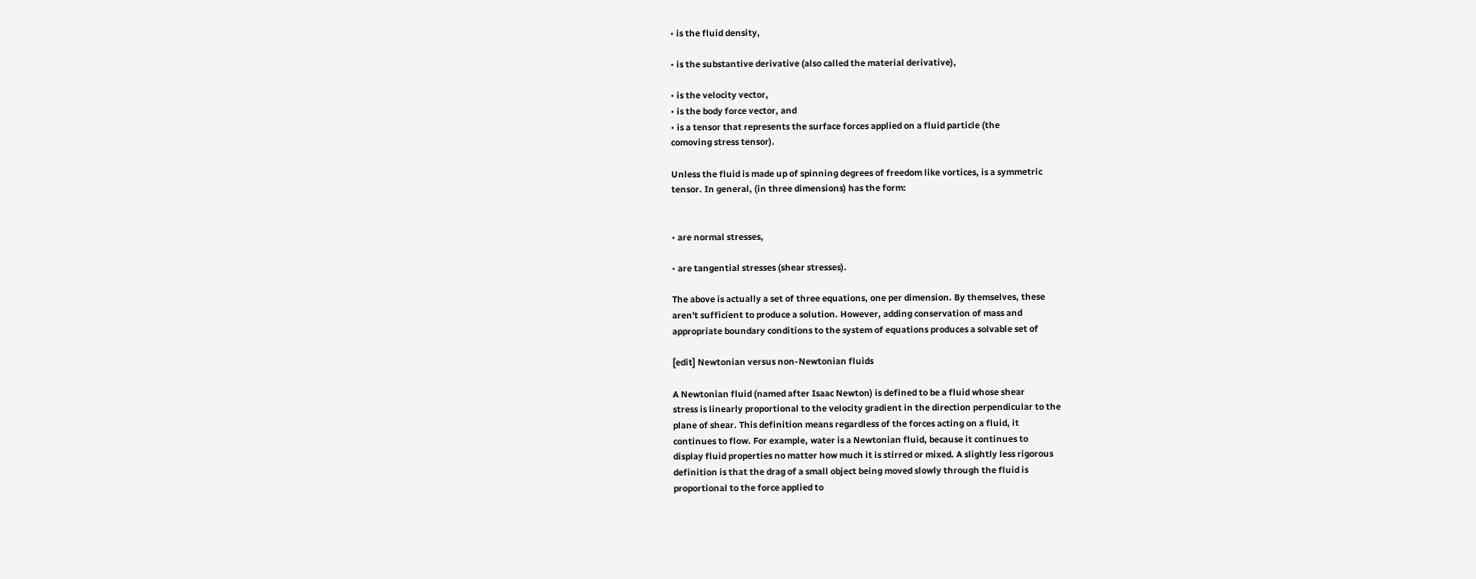• is the fluid density,

• is the substantive derivative (also called the material derivative),

• is the velocity vector,
• is the body force vector, and
• is a tensor that represents the surface forces applied on a fluid particle (the
comoving stress tensor).

Unless the fluid is made up of spinning degrees of freedom like vortices, is a symmetric
tensor. In general, (in three dimensions) has the form:


• are normal stresses,

• are tangential stresses (shear stresses).

The above is actually a set of three equations, one per dimension. By themselves, these
aren't sufficient to produce a solution. However, adding conservation of mass and
appropriate boundary conditions to the system of equations produces a solvable set of

[edit] Newtonian versus non-Newtonian fluids

A Newtonian fluid (named after Isaac Newton) is defined to be a fluid whose shear
stress is linearly proportional to the velocity gradient in the direction perpendicular to the
plane of shear. This definition means regardless of the forces acting on a fluid, it
continues to flow. For example, water is a Newtonian fluid, because it continues to
display fluid properties no matter how much it is stirred or mixed. A slightly less rigorous
definition is that the drag of a small object being moved slowly through the fluid is
proportional to the force applied to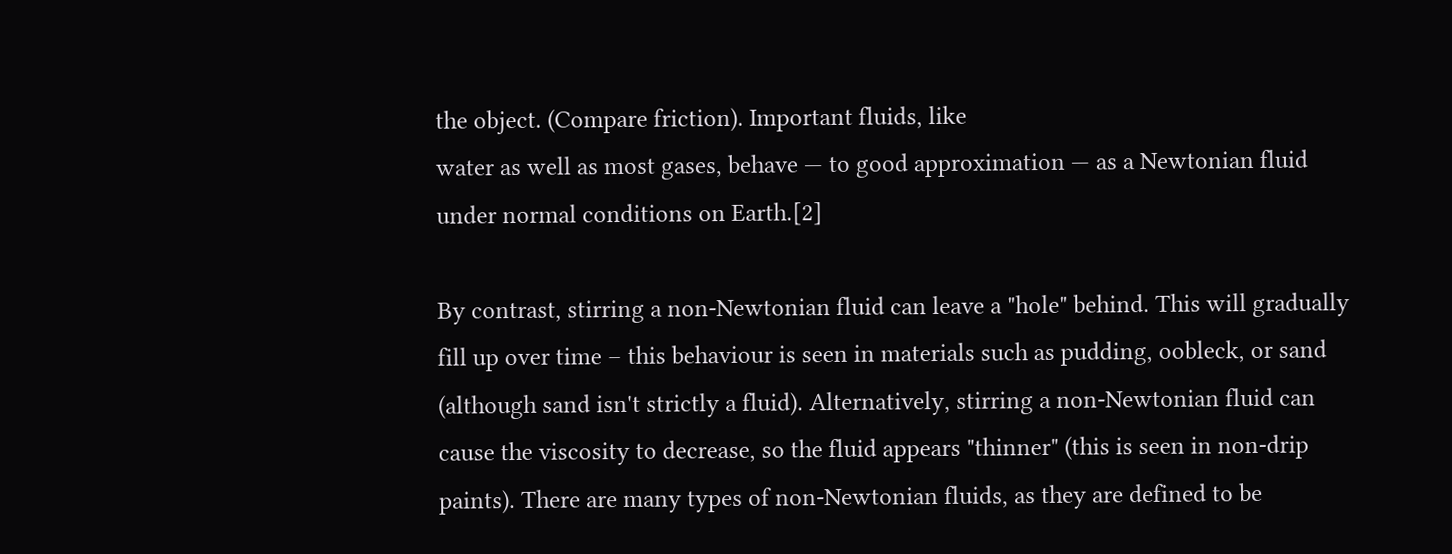the object. (Compare friction). Important fluids, like
water as well as most gases, behave — to good approximation — as a Newtonian fluid
under normal conditions on Earth.[2]

By contrast, stirring a non-Newtonian fluid can leave a "hole" behind. This will gradually
fill up over time – this behaviour is seen in materials such as pudding, oobleck, or sand
(although sand isn't strictly a fluid). Alternatively, stirring a non-Newtonian fluid can
cause the viscosity to decrease, so the fluid appears "thinner" (this is seen in non-drip
paints). There are many types of non-Newtonian fluids, as they are defined to be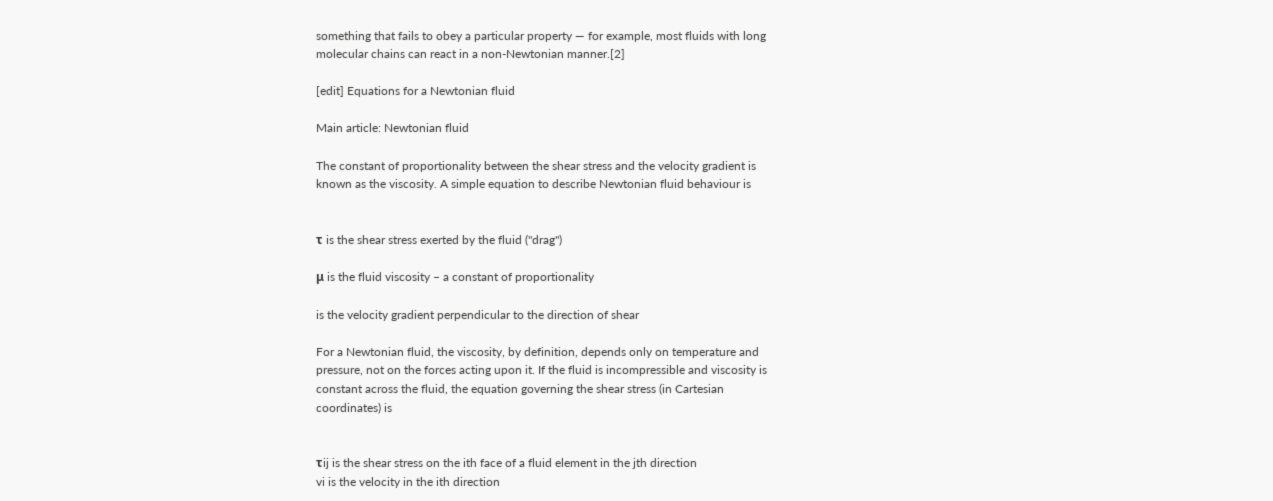something that fails to obey a particular property — for example, most fluids with long
molecular chains can react in a non-Newtonian manner.[2]

[edit] Equations for a Newtonian fluid

Main article: Newtonian fluid

The constant of proportionality between the shear stress and the velocity gradient is
known as the viscosity. A simple equation to describe Newtonian fluid behaviour is


τ is the shear stress exerted by the fluid ("drag")

μ is the fluid viscosity – a constant of proportionality

is the velocity gradient perpendicular to the direction of shear

For a Newtonian fluid, the viscosity, by definition, depends only on temperature and
pressure, not on the forces acting upon it. If the fluid is incompressible and viscosity is
constant across the fluid, the equation governing the shear stress (in Cartesian
coordinates) is


τij is the shear stress on the ith face of a fluid element in the jth direction
vi is the velocity in the ith direction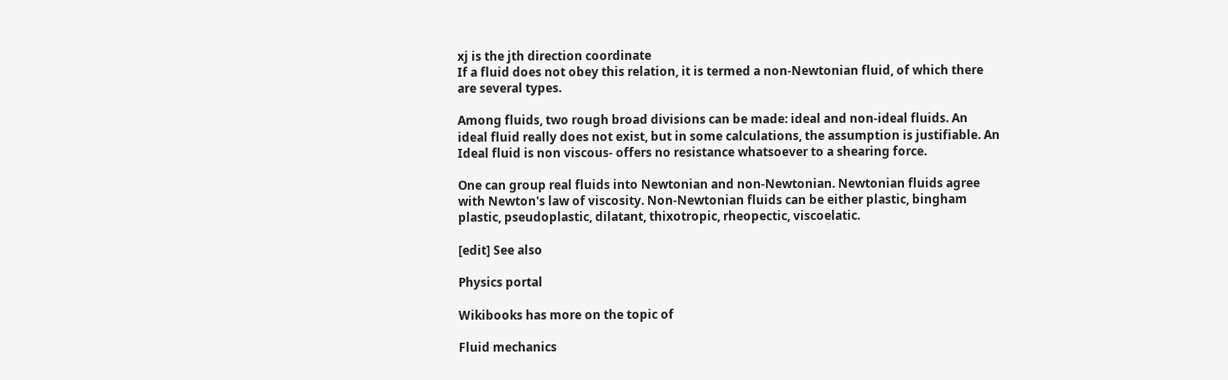xj is the jth direction coordinate
If a fluid does not obey this relation, it is termed a non-Newtonian fluid, of which there
are several types.

Among fluids, two rough broad divisions can be made: ideal and non-ideal fluids. An
ideal fluid really does not exist, but in some calculations, the assumption is justifiable. An
Ideal fluid is non viscous- offers no resistance whatsoever to a shearing force.

One can group real fluids into Newtonian and non-Newtonian. Newtonian fluids agree
with Newton's law of viscosity. Non-Newtonian fluids can be either plastic, bingham
plastic, pseudoplastic, dilatant, thixotropic, rheopectic, viscoelatic.

[edit] See also

Physics portal

Wikibooks has more on the topic of

Fluid mechanics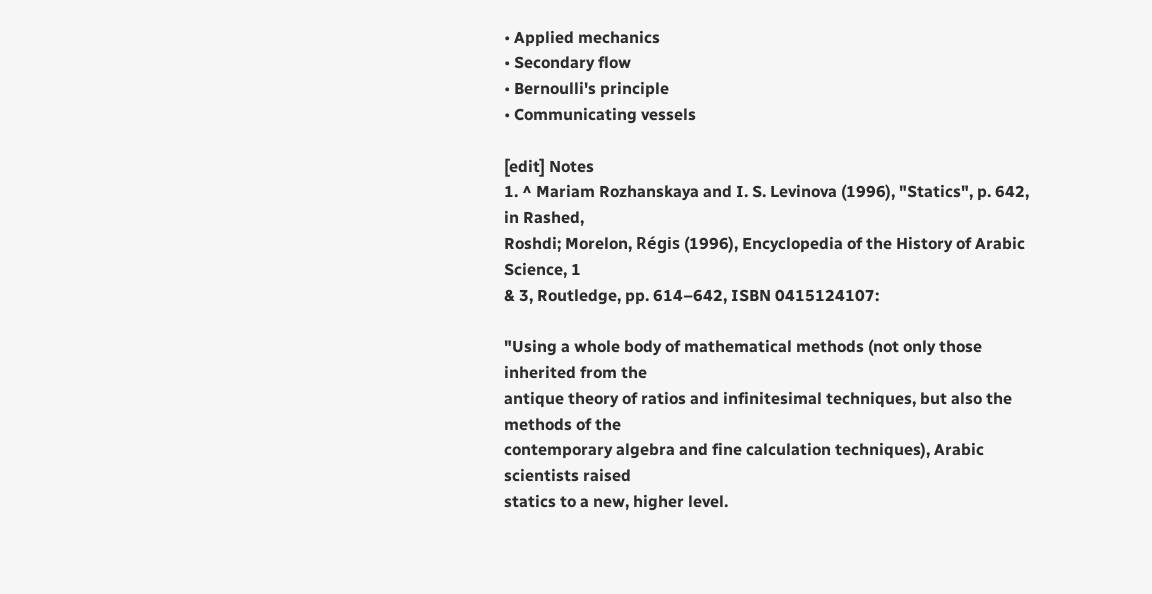• Applied mechanics
• Secondary flow
• Bernoulli's principle
• Communicating vessels

[edit] Notes
1. ^ Mariam Rozhanskaya and I. S. Levinova (1996), "Statics", p. 642, in Rashed,
Roshdi; Morelon, Régis (1996), Encyclopedia of the History of Arabic Science, 1
& 3, Routledge, pp. 614–642, ISBN 0415124107:

"Using a whole body of mathematical methods (not only those inherited from the
antique theory of ratios and infinitesimal techniques, but also the methods of the
contemporary algebra and fine calculation techniques), Arabic scientists raised
statics to a new, higher level.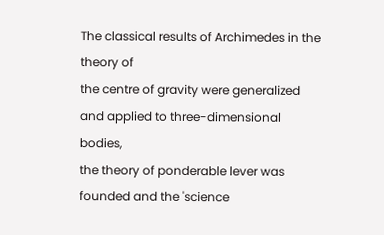The classical results of Archimedes in the theory of
the centre of gravity were generalized and applied to three-dimensional bodies,
the theory of ponderable lever was founded and the 'science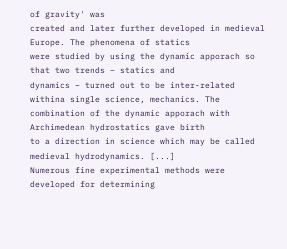of gravity' was
created and later further developed in medieval Europe. The phenomena of statics
were studied by using the dynamic apporach so that two trends – statics and
dynamics – turned out to be inter-related withina single science, mechanics. The
combination of the dynamic apporach with Archimedean hydrostatics gave birth
to a direction in science which may be called medieval hydrodynamics. [...]
Numerous fine experimental methods were developed for determining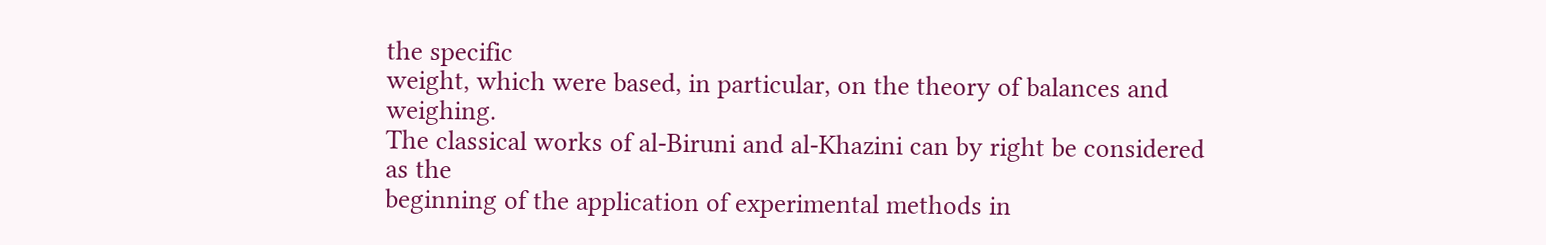the specific
weight, which were based, in particular, on the theory of balances and weighing.
The classical works of al-Biruni and al-Khazini can by right be considered as the
beginning of the application of experimental methods in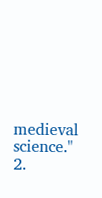medieval science."
2.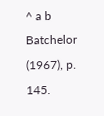^ a b Batchelor (1967), p. 145.